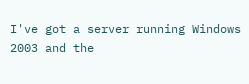I've got a server running Windows 2003 and the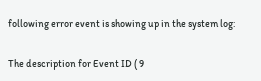following error event is showing up in the system log:

The description for Event ID ( 9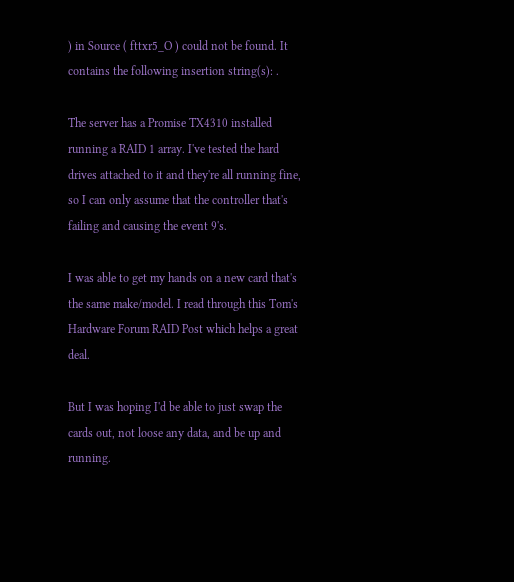) in Source ( fttxr5_O ) could not be found. It contains the following insertion string(s): .

The server has a Promise TX4310 installed running a RAID 1 array. I've tested the hard drives attached to it and they're all running fine, so I can only assume that the controller that's failing and causing the event 9's.

I was able to get my hands on a new card that's the same make/model. I read through this Tom's Hardware Forum RAID Post which helps a great deal.

But I was hoping I'd be able to just swap the cards out, not loose any data, and be up and running.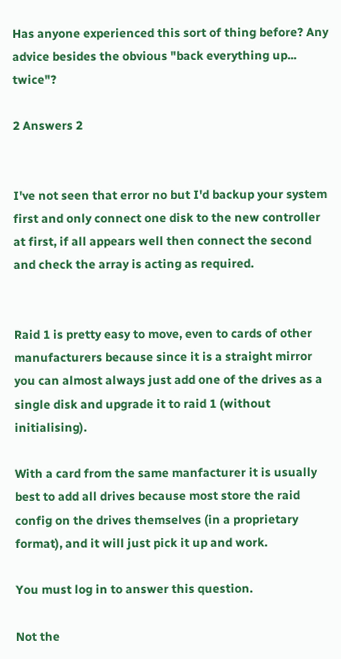Has anyone experienced this sort of thing before? Any advice besides the obvious "back everything up... twice"?

2 Answers 2


I've not seen that error no but I'd backup your system first and only connect one disk to the new controller at first, if all appears well then connect the second and check the array is acting as required.


Raid 1 is pretty easy to move, even to cards of other manufacturers because since it is a straight mirror you can almost always just add one of the drives as a single disk and upgrade it to raid 1 (without initialising).

With a card from the same manfacturer it is usually best to add all drives because most store the raid config on the drives themselves (in a proprietary format), and it will just pick it up and work.

You must log in to answer this question.

Not the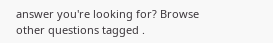answer you're looking for? Browse other questions tagged .